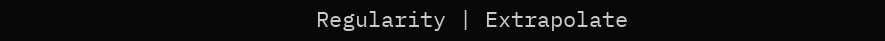Regularity | Extrapolate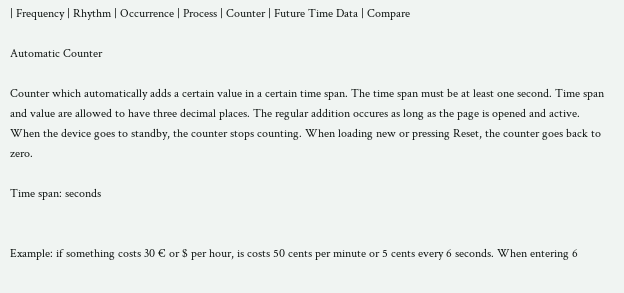| Frequency | Rhythm | Occurrence | Process | Counter | Future Time Data | Compare

Automatic Counter

Counter which automatically adds a certain value in a certain time span. The time span must be at least one second. Time span and value are allowed to have three decimal places. The regular addition occures as long as the page is opened and active. When the device goes to standby, the counter stops counting. When loading new or pressing Reset, the counter goes back to zero.

Time span: seconds


Example: if something costs 30 € or $ per hour, is costs 50 cents per minute or 5 cents every 6 seconds. When entering 6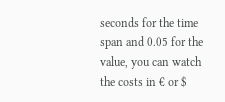seconds for the time span and 0.05 for the value, you can watch the costs in € or $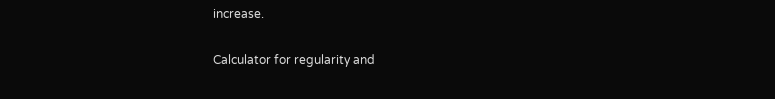increase.

Calculator for regularity and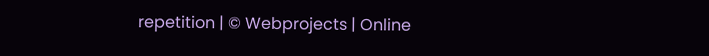repetition | © Webprojects | Online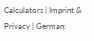Calculators | Imprint & Privacy | German: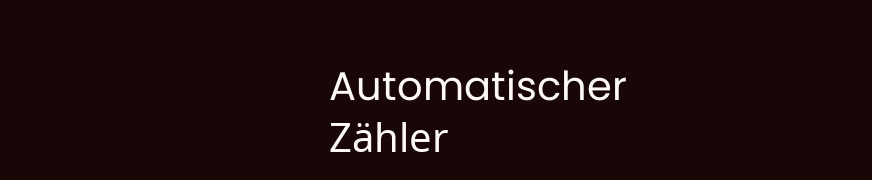Automatischer Zähler